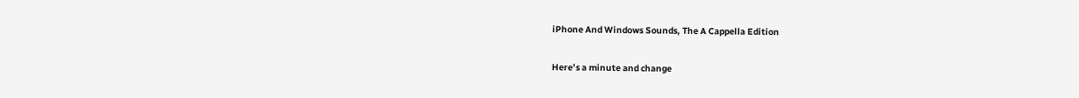iPhone And Windows Sounds, The A Cappella Edition

Here’s a minute and change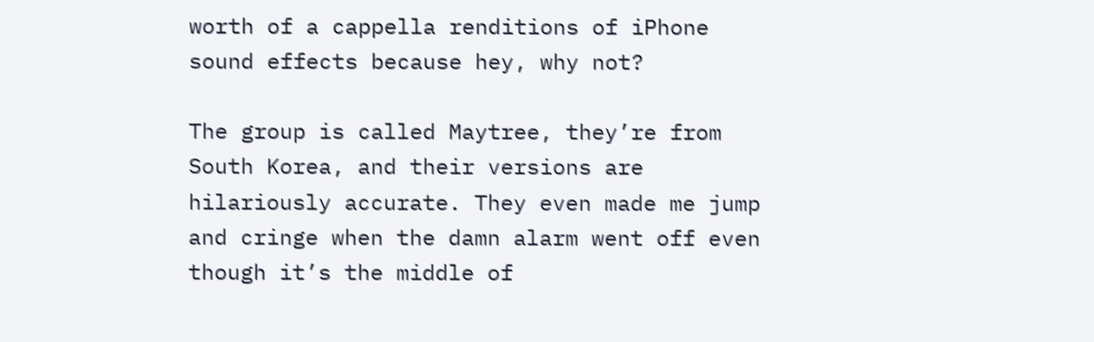worth of a cappella renditions of iPhone sound effects because hey, why not?

The group is called Maytree, they’re from South Korea, and their versions are hilariously accurate. They even made me jump and cringe when the damn alarm went off even though it’s the middle of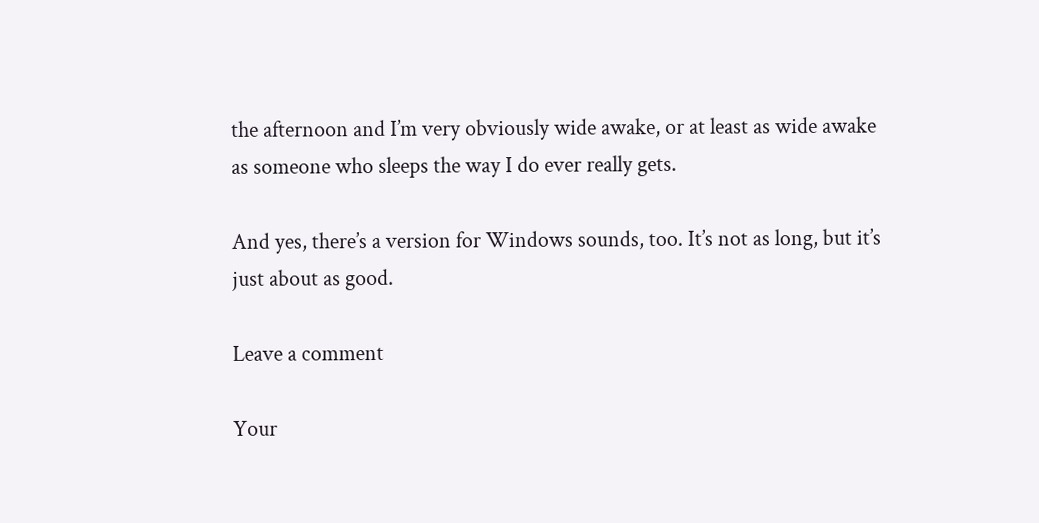the afternoon and I’m very obviously wide awake, or at least as wide awake as someone who sleeps the way I do ever really gets.

And yes, there’s a version for Windows sounds, too. It’s not as long, but it’s just about as good.

Leave a comment

Your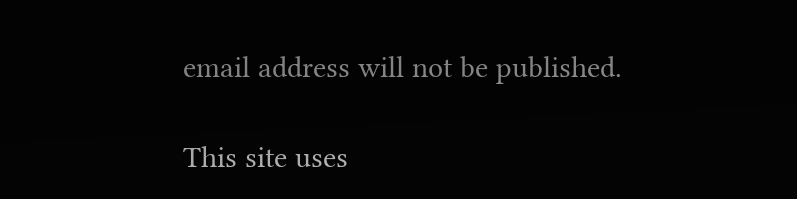email address will not be published.

This site uses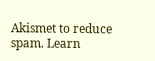Akismet to reduce spam. Learn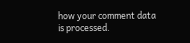how your comment data is processed.